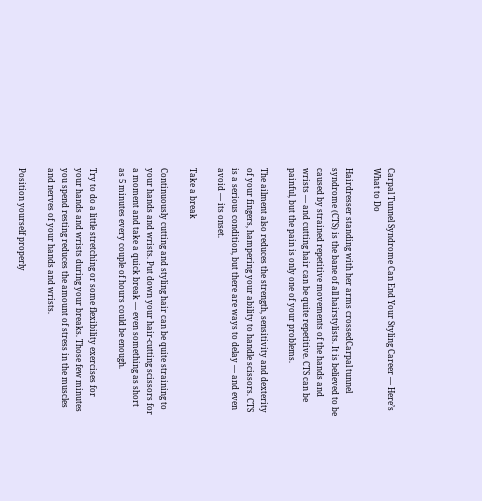Carpal Tunnel Syndrome Can End Your Styling Career — Here’s What to Do

Hairdresser standing with her arms crossedCarpal tunnel syndrome (CTS) is the bane of all hairstylists. It is believed to be caused by strained repetitive movements of the hands and wrists — and cutting hair can be quite repetitive. CTS can be painful, but the pain is only one of your problems.

The ailment also reduces the strength, sensitivity and dexterity of your fingers, hampering your ability to handle scissors. CTS is a serious condition, but there are ways to delay — and even avoid — its onset.

Take a break

Continuously cutting and styling hair can be quite straining to your hands and wrists. Put down your hair-cutting scissors for a moment and take a quick break — even something as short as 5 minutes every couple of hours could be enough.

Try to do a little stretching or some flexibility exercises for your hands and wrists during your breaks. Those few minutes you spend resting reduces the amount of stress in the muscles and nerves of your hands and wrists.

Position yourself properly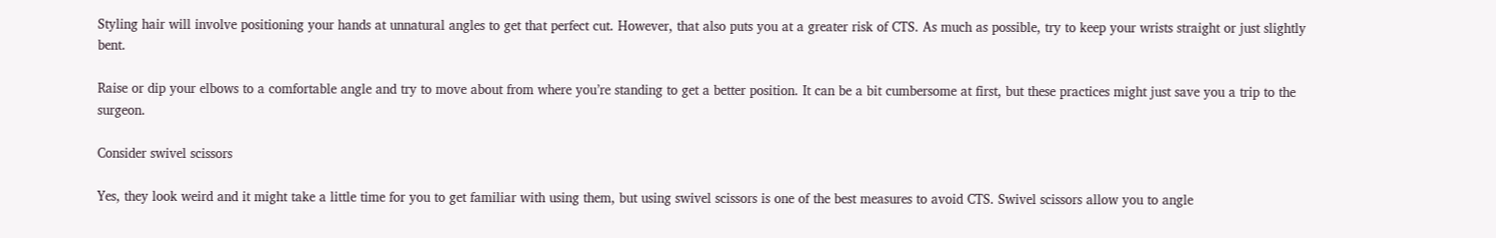Styling hair will involve positioning your hands at unnatural angles to get that perfect cut. However, that also puts you at a greater risk of CTS. As much as possible, try to keep your wrists straight or just slightly bent.

Raise or dip your elbows to a comfortable angle and try to move about from where you’re standing to get a better position. It can be a bit cumbersome at first, but these practices might just save you a trip to the surgeon.

Consider swivel scissors

Yes, they look weird and it might take a little time for you to get familiar with using them, but using swivel scissors is one of the best measures to avoid CTS. Swivel scissors allow you to angle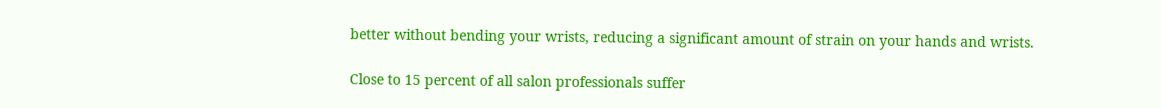better without bending your wrists, reducing a significant amount of strain on your hands and wrists.

Close to 15 percent of all salon professionals suffer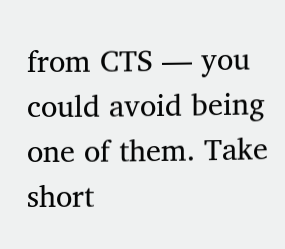from CTS — you could avoid being one of them. Take short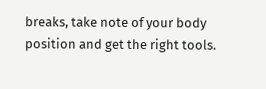breaks, take note of your body position and get the right tools.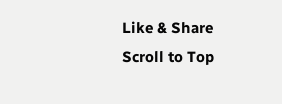Like & Share
Scroll to Top